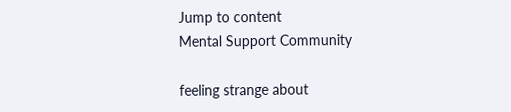Jump to content
Mental Support Community

feeling strange about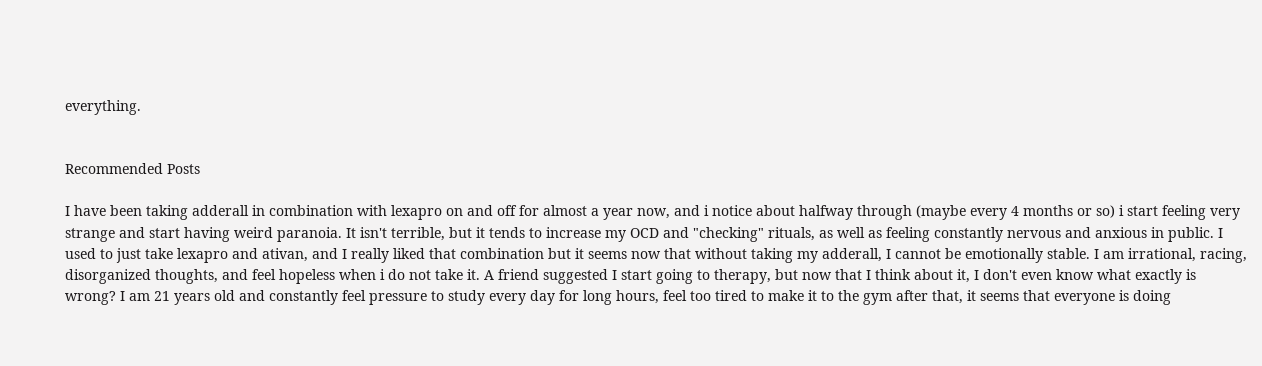everything.


Recommended Posts

I have been taking adderall in combination with lexapro on and off for almost a year now, and i notice about halfway through (maybe every 4 months or so) i start feeling very strange and start having weird paranoia. It isn't terrible, but it tends to increase my OCD and "checking" rituals, as well as feeling constantly nervous and anxious in public. I used to just take lexapro and ativan, and I really liked that combination but it seems now that without taking my adderall, I cannot be emotionally stable. I am irrational, racing, disorganized thoughts, and feel hopeless when i do not take it. A friend suggested I start going to therapy, but now that I think about it, I don't even know what exactly is wrong? I am 21 years old and constantly feel pressure to study every day for long hours, feel too tired to make it to the gym after that, it seems that everyone is doing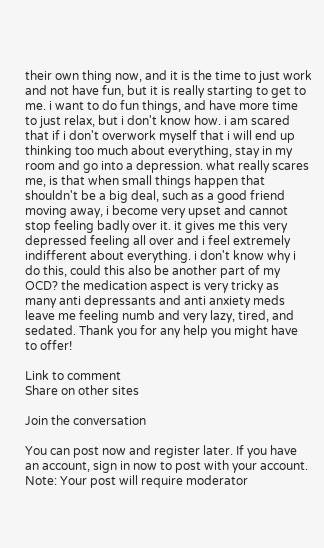their own thing now, and it is the time to just work and not have fun, but it is really starting to get to me. i want to do fun things, and have more time to just relax, but i don't know how. i am scared that if i don't overwork myself that i will end up thinking too much about everything, stay in my room and go into a depression. what really scares me, is that when small things happen that shouldn't be a big deal, such as a good friend moving away, i become very upset and cannot stop feeling badly over it. it gives me this very depressed feeling all over and i feel extremely indifferent about everything. i don't know why i do this, could this also be another part of my OCD? the medication aspect is very tricky as many anti depressants and anti anxiety meds leave me feeling numb and very lazy, tired, and sedated. Thank you for any help you might have to offer!

Link to comment
Share on other sites

Join the conversation

You can post now and register later. If you have an account, sign in now to post with your account.
Note: Your post will require moderator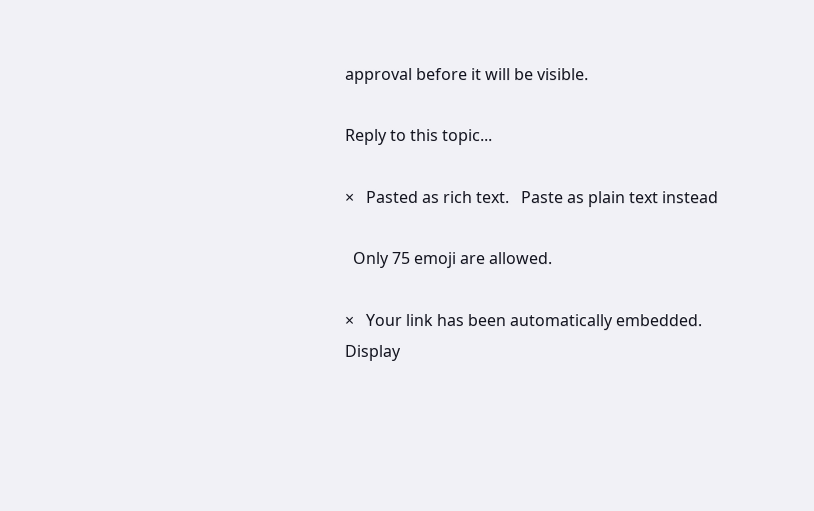approval before it will be visible.

Reply to this topic...

×   Pasted as rich text.   Paste as plain text instead

  Only 75 emoji are allowed.

×   Your link has been automatically embedded.   Display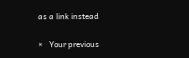as a link instead

×   Your previous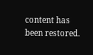content has been restored.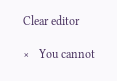Clear editor

×   You cannot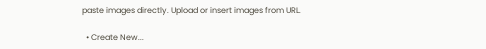paste images directly. Upload or insert images from URL.

  • Create New...